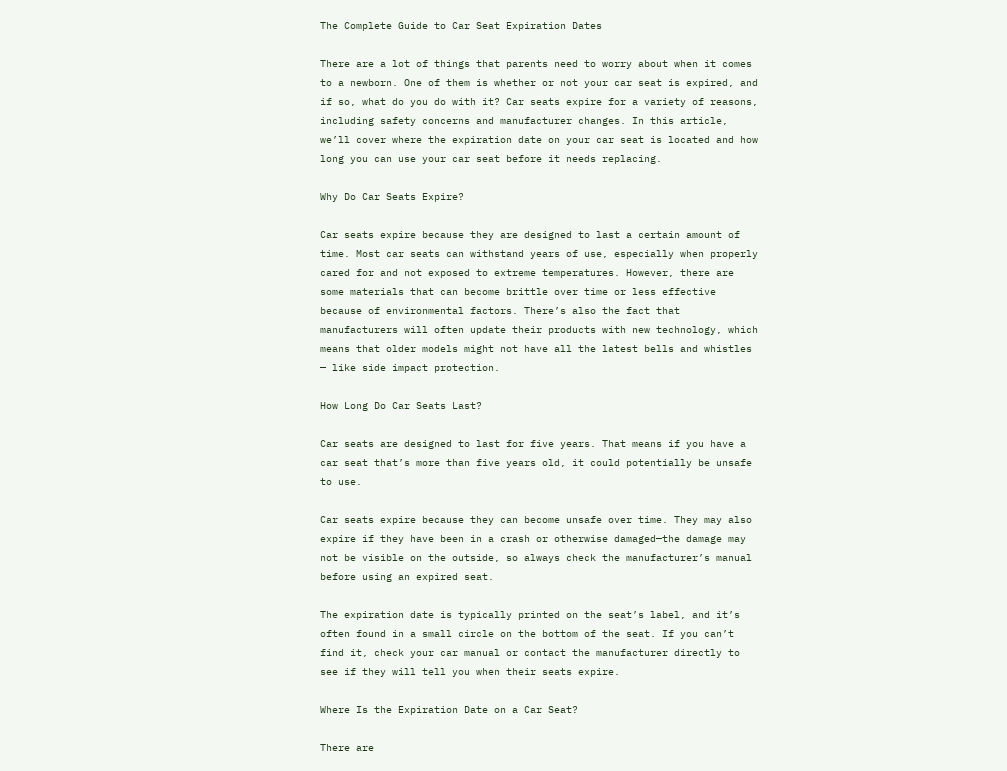The Complete Guide to Car Seat Expiration Dates

There are a lot of things that parents need to worry about when it comes to a newborn. One of them is whether or not your car seat is expired, and if so, what do you do with it? Car seats expire for a variety of reasons, including safety concerns and manufacturer changes. In this article, we’ll cover where the expiration date on your car seat is located and how long you can use your car seat before it needs replacing.

Why Do Car Seats Expire?

Car seats expire because they are designed to last a certain amount of time. Most car seats can withstand years of use, especially when properly cared for and not exposed to extreme temperatures. However, there are some materials that can become brittle over time or less effective because of environmental factors. There’s also the fact that manufacturers will often update their products with new technology, which means that older models might not have all the latest bells and whistles — like side impact protection.

How Long Do Car Seats Last?

Car seats are designed to last for five years. That means if you have a car seat that’s more than five years old, it could potentially be unsafe to use.

Car seats expire because they can become unsafe over time. They may also expire if they have been in a crash or otherwise damaged—the damage may not be visible on the outside, so always check the manufacturer’s manual before using an expired seat.

The expiration date is typically printed on the seat’s label, and it’s often found in a small circle on the bottom of the seat. If you can’t find it, check your car manual or contact the manufacturer directly to see if they will tell you when their seats expire.

Where Is the Expiration Date on a Car Seat?

There are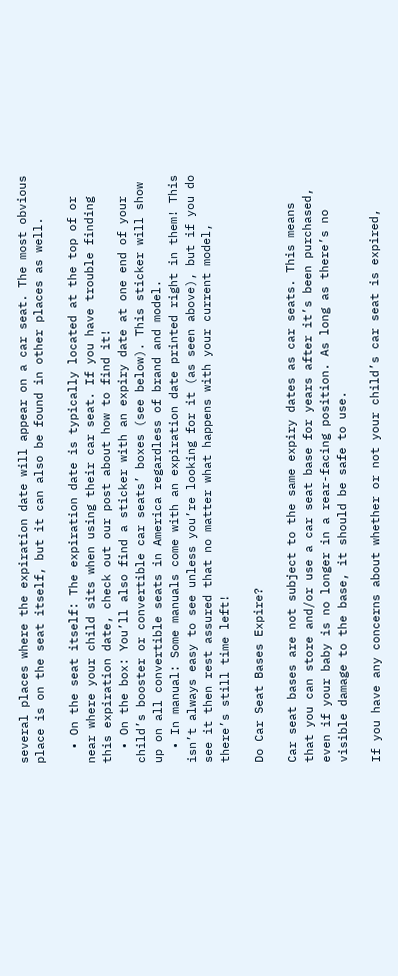several places where the expiration date will appear on a car seat. The most obvious place is on the seat itself, but it can also be found in other places as well.

  • On the seat itself: The expiration date is typically located at the top of or near where your child sits when using their car seat. If you have trouble finding this expiration date, check out our post about how to find it!
  • On the box: You’ll also find a sticker with an expiry date at one end of your child’s booster or convertible car seats’ boxes (see below). This sticker will show up on all convertible seats in America regardless of brand and model.
  • In manual: Some manuals come with an expiration date printed right in them! This isn’t always easy to see unless you’re looking for it (as seen above), but if you do see it then rest assured that no matter what happens with your current model, there’s still time left!

Do Car Seat Bases Expire?

Car seat bases are not subject to the same expiry dates as car seats. This means that you can store and/or use a car seat base for years after it’s been purchased, even if your baby is no longer in a rear-facing position. As long as there’s no visible damage to the base, it should be safe to use.

If you have any concerns about whether or not your child’s car seat is expired,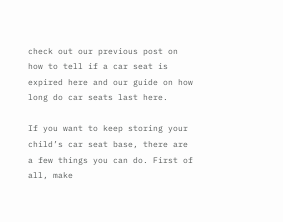check out our previous post on how to tell if a car seat is expired here and our guide on how long do car seats last here.

If you want to keep storing your child’s car seat base, there are a few things you can do. First of all, make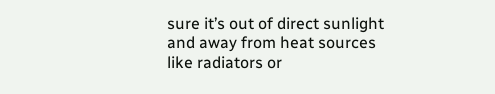sure it’s out of direct sunlight and away from heat sources like radiators or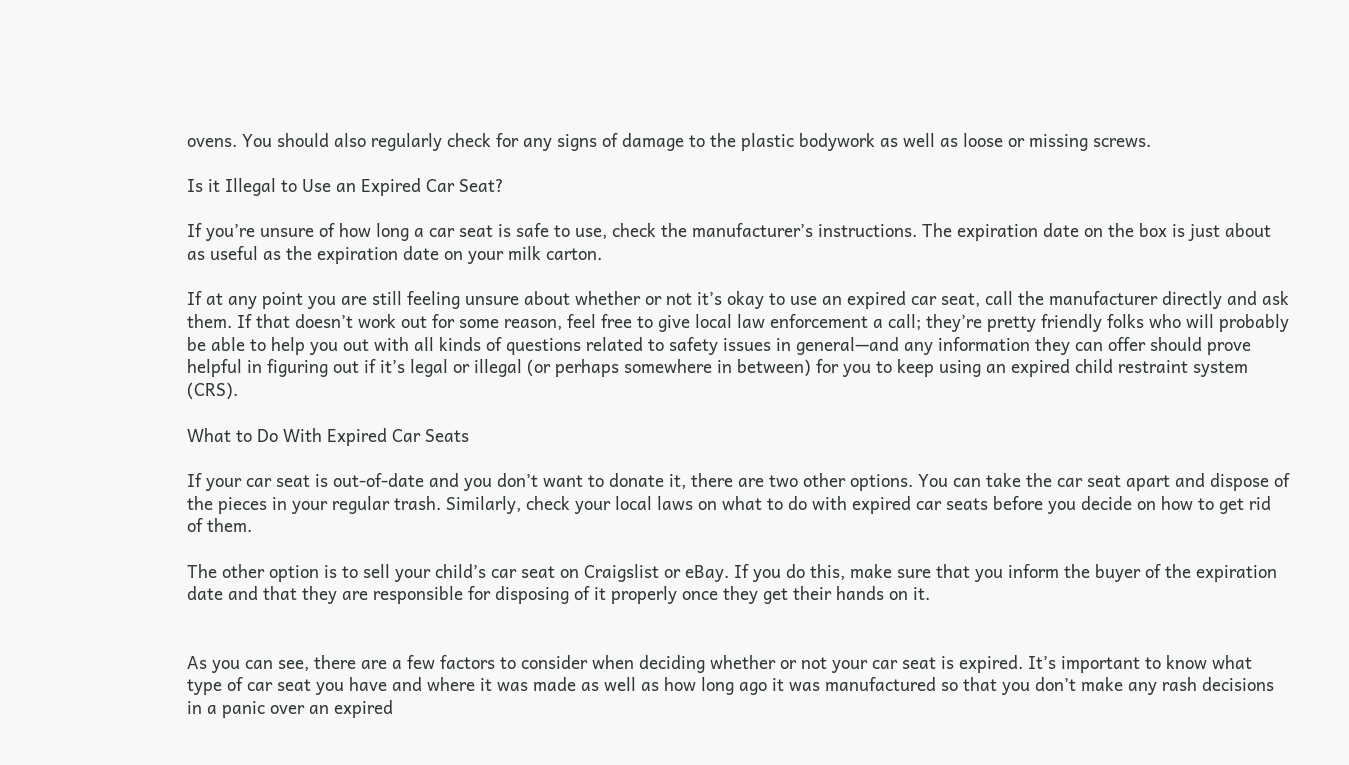ovens. You should also regularly check for any signs of damage to the plastic bodywork as well as loose or missing screws.

Is it Illegal to Use an Expired Car Seat?

If you’re unsure of how long a car seat is safe to use, check the manufacturer’s instructions. The expiration date on the box is just about as useful as the expiration date on your milk carton.

If at any point you are still feeling unsure about whether or not it’s okay to use an expired car seat, call the manufacturer directly and ask them. If that doesn’t work out for some reason, feel free to give local law enforcement a call; they’re pretty friendly folks who will probably be able to help you out with all kinds of questions related to safety issues in general—and any information they can offer should prove helpful in figuring out if it’s legal or illegal (or perhaps somewhere in between) for you to keep using an expired child restraint system (CRS).

What to Do With Expired Car Seats

If your car seat is out-of-date and you don’t want to donate it, there are two other options. You can take the car seat apart and dispose of the pieces in your regular trash. Similarly, check your local laws on what to do with expired car seats before you decide on how to get rid of them.

The other option is to sell your child’s car seat on Craigslist or eBay. If you do this, make sure that you inform the buyer of the expiration date and that they are responsible for disposing of it properly once they get their hands on it.


As you can see, there are a few factors to consider when deciding whether or not your car seat is expired. It’s important to know what type of car seat you have and where it was made as well as how long ago it was manufactured so that you don’t make any rash decisions in a panic over an expired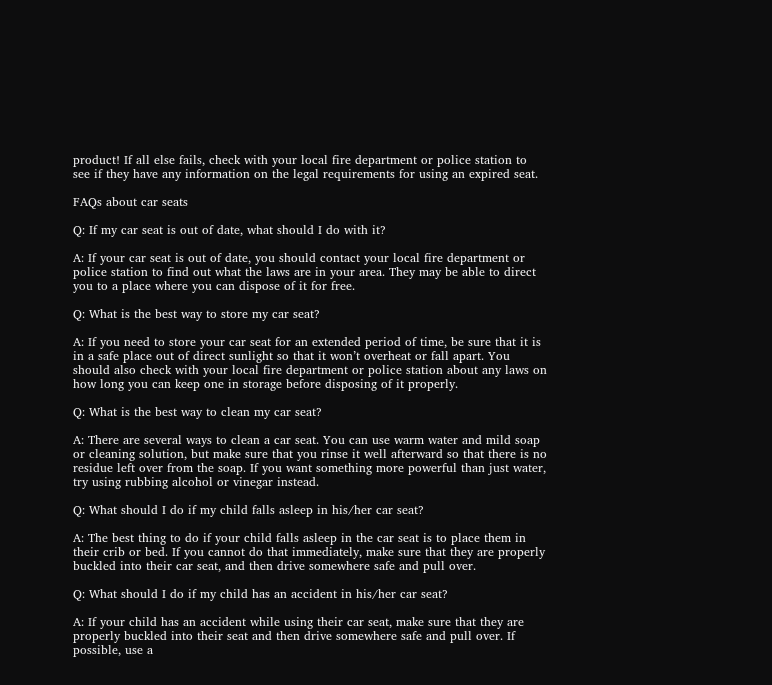product! If all else fails, check with your local fire department or police station to see if they have any information on the legal requirements for using an expired seat.

FAQs about car seats

Q: If my car seat is out of date, what should I do with it?

A: If your car seat is out of date, you should contact your local fire department or police station to find out what the laws are in your area. They may be able to direct you to a place where you can dispose of it for free.

Q: What is the best way to store my car seat?

A: If you need to store your car seat for an extended period of time, be sure that it is in a safe place out of direct sunlight so that it won’t overheat or fall apart. You should also check with your local fire department or police station about any laws on how long you can keep one in storage before disposing of it properly.

Q: What is the best way to clean my car seat?

A: There are several ways to clean a car seat. You can use warm water and mild soap or cleaning solution, but make sure that you rinse it well afterward so that there is no residue left over from the soap. If you want something more powerful than just water, try using rubbing alcohol or vinegar instead.

Q: What should I do if my child falls asleep in his/her car seat?

A: The best thing to do if your child falls asleep in the car seat is to place them in their crib or bed. If you cannot do that immediately, make sure that they are properly buckled into their car seat, and then drive somewhere safe and pull over.

Q: What should I do if my child has an accident in his/her car seat?

A: If your child has an accident while using their car seat, make sure that they are properly buckled into their seat and then drive somewhere safe and pull over. If possible, use a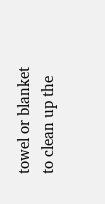towel or blanket to clean up the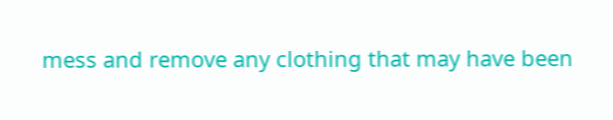mess and remove any clothing that may have been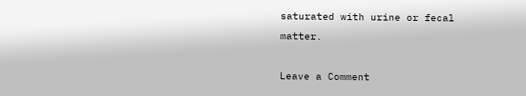saturated with urine or fecal matter.

Leave a Comment